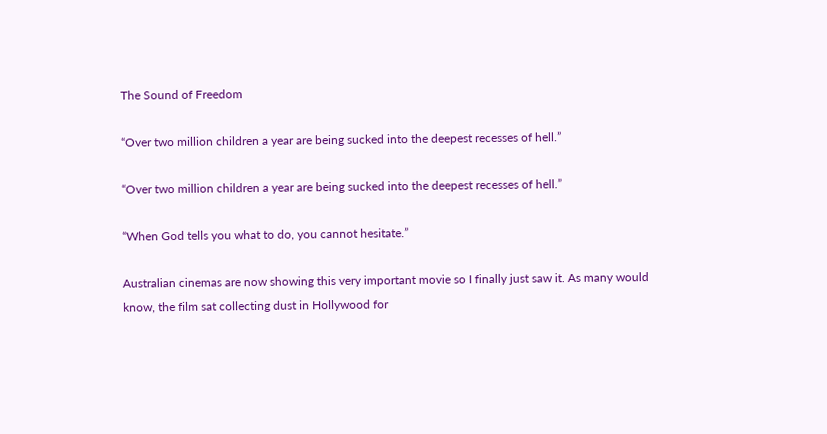The Sound of Freedom

“Over two million children a year are being sucked into the deepest recesses of hell.”

“Over two million children a year are being sucked into the deepest recesses of hell.”

“When God tells you what to do, you cannot hesitate.”

Australian cinemas are now showing this very important movie so I finally just saw it. As many would know, the film sat collecting dust in Hollywood for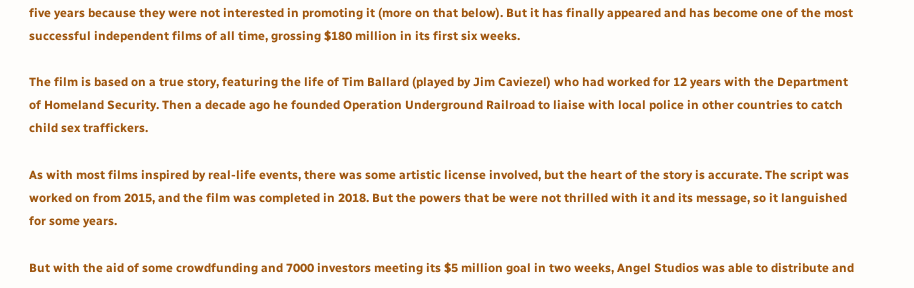five years because they were not interested in promoting it (more on that below). But it has finally appeared and has become one of the most successful independent films of all time, grossing $180 million in its first six weeks.

The film is based on a true story, featuring the life of Tim Ballard (played by Jim Caviezel) who had worked for 12 years with the Department of Homeland Security. Then a decade ago he founded Operation Underground Railroad to liaise with local police in other countries to catch child sex traffickers.

As with most films inspired by real-life events, there was some artistic license involved, but the heart of the story is accurate. The script was worked on from 2015, and the film was completed in 2018. But the powers that be were not thrilled with it and its message, so it languished for some years.

But with the aid of some crowdfunding and 7000 investors meeting its $5 million goal in two weeks, Angel Studios was able to distribute and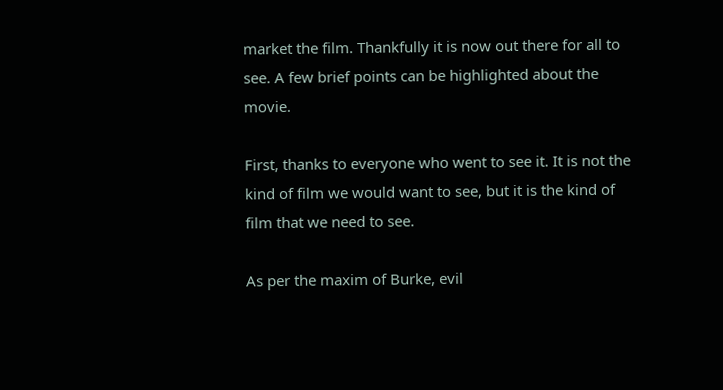market the film. Thankfully it is now out there for all to see. A few brief points can be highlighted about the movie.

First, thanks to everyone who went to see it. It is not the kind of film we would want to see, but it is the kind of film that we need to see.

As per the maxim of Burke, evil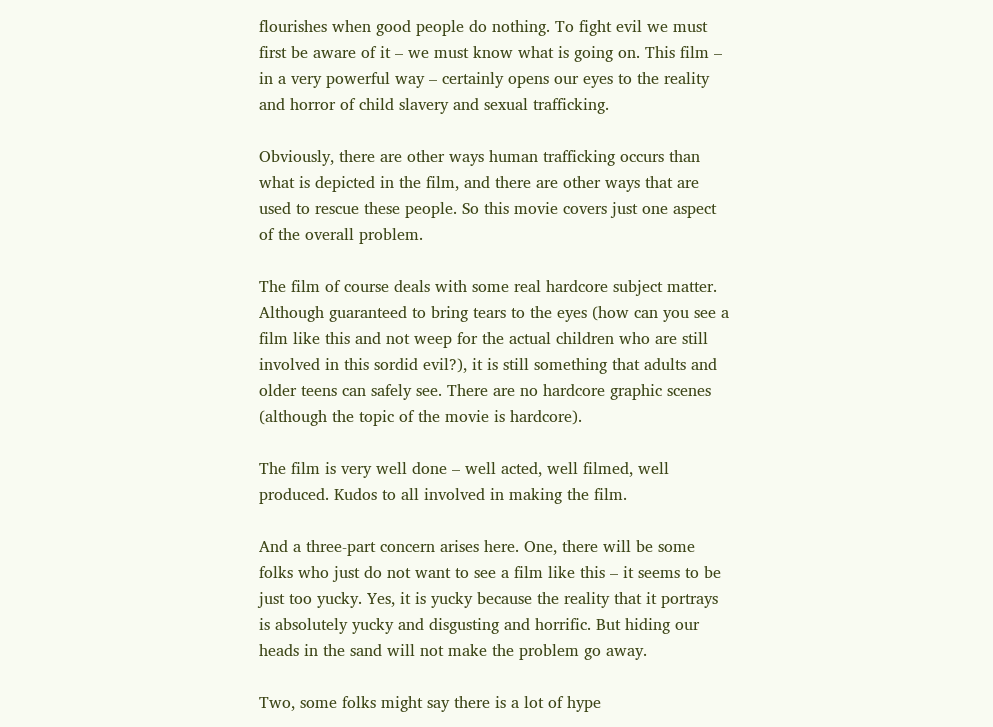flourishes when good people do nothing. To fight evil we must first be aware of it – we must know what is going on. This film – in a very powerful way – certainly opens our eyes to the reality and horror of child slavery and sexual trafficking.

Obviously, there are other ways human trafficking occurs than what is depicted in the film, and there are other ways that are used to rescue these people. So this movie covers just one aspect of the overall problem.

The film of course deals with some real hardcore subject matter. Although guaranteed to bring tears to the eyes (how can you see a film like this and not weep for the actual children who are still involved in this sordid evil?), it is still something that adults and older teens can safely see. There are no hardcore graphic scenes (although the topic of the movie is hardcore).

The film is very well done – well acted, well filmed, well produced. Kudos to all involved in making the film.

And a three-part concern arises here. One, there will be some folks who just do not want to see a film like this – it seems to be just too yucky. Yes, it is yucky because the reality that it portrays is absolutely yucky and disgusting and horrific. But hiding our heads in the sand will not make the problem go away.

Two, some folks might say there is a lot of hype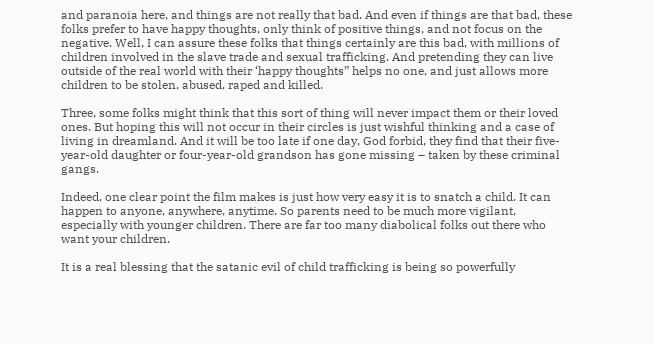and paranoia here, and things are not really that bad. And even if things are that bad, these folks prefer to have happy thoughts, only think of positive things, and not focus on the negative. Well, I can assure these folks that things certainly are this bad, with millions of children involved in the slave trade and sexual trafficking. And pretending they can live outside of the real world with their ‘happy thoughts” helps no one, and just allows more children to be stolen, abused, raped and killed.

Three, some folks might think that this sort of thing will never impact them or their loved ones. But hoping this will not occur in their circles is just wishful thinking and a case of living in dreamland. And it will be too late if one day, God forbid, they find that their five-year-old daughter or four-year-old grandson has gone missing – taken by these criminal gangs.

Indeed, one clear point the film makes is just how very easy it is to snatch a child. It can happen to anyone, anywhere, anytime. So parents need to be much more vigilant, especially with younger children. There are far too many diabolical folks out there who want your children.

It is a real blessing that the satanic evil of child trafficking is being so powerfully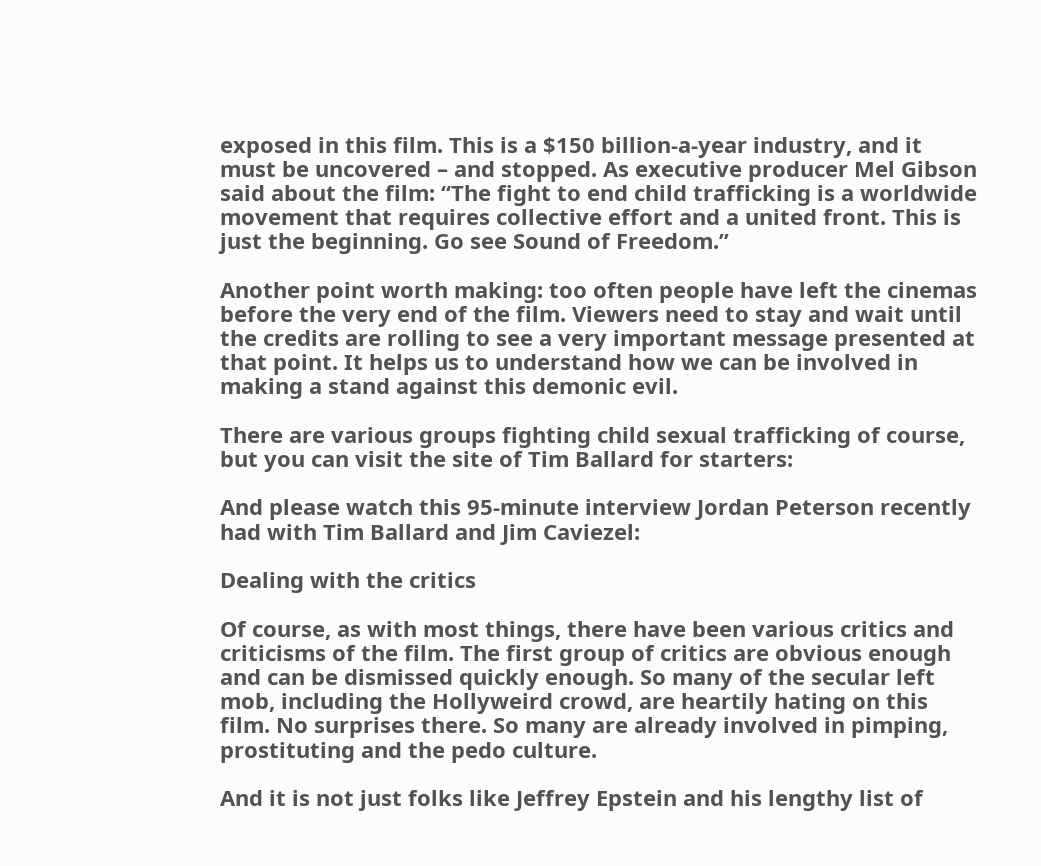exposed in this film. This is a $150 billion-a-year industry, and it must be uncovered – and stopped. As executive producer Mel Gibson said about the film: “The fight to end child trafficking is a worldwide movement that requires collective effort and a united front. This is just the beginning. Go see Sound of Freedom.”

Another point worth making: too often people have left the cinemas before the very end of the film. Viewers need to stay and wait until the credits are rolling to see a very important message presented at that point. It helps us to understand how we can be involved in making a stand against this demonic evil.

There are various groups fighting child sexual trafficking of course, but you can visit the site of Tim Ballard for starters:

And please watch this 95-minute interview Jordan Peterson recently had with Tim Ballard and Jim Caviezel:

Dealing with the critics

Of course, as with most things, there have been various critics and criticisms of the film. The first group of critics are obvious enough and can be dismissed quickly enough. So many of the secular left mob, including the Hollyweird crowd, are heartily hating on this film. No surprises there. So many are already involved in pimping, prostituting and the pedo culture.

And it is not just folks like Jeffrey Epstein and his lengthy list of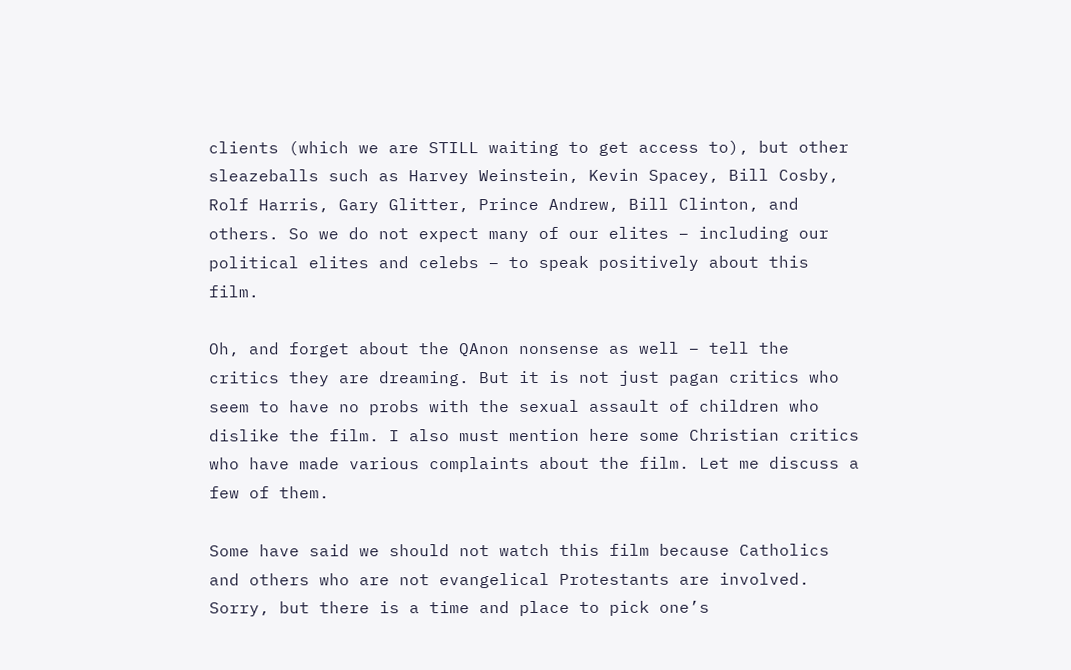clients (which we are STILL waiting to get access to), but other sleazeballs such as Harvey Weinstein, Kevin Spacey, Bill Cosby, Rolf Harris, Gary Glitter, Prince Andrew, Bill Clinton, and others. So we do not expect many of our elites – including our political elites and celebs – to speak positively about this film.

Oh, and forget about the QAnon nonsense as well – tell the critics they are dreaming. But it is not just pagan critics who seem to have no probs with the sexual assault of children who dislike the film. I also must mention here some Christian critics who have made various complaints about the film. Let me discuss a few of them.

Some have said we should not watch this film because Catholics and others who are not evangelical Protestants are involved. Sorry, but there is a time and place to pick one’s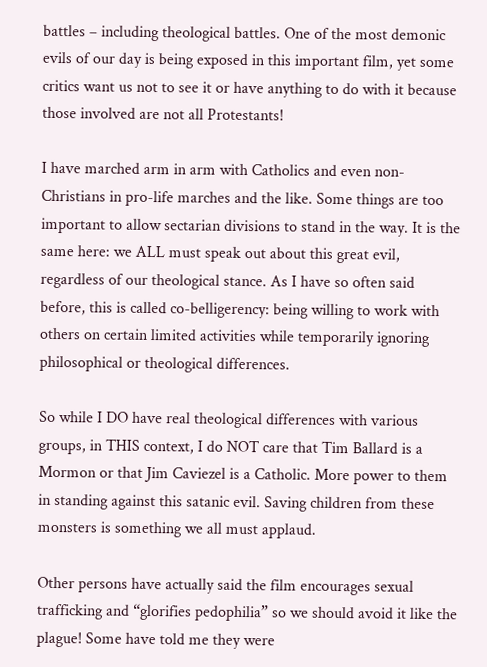battles – including theological battles. One of the most demonic evils of our day is being exposed in this important film, yet some critics want us not to see it or have anything to do with it because those involved are not all Protestants!

I have marched arm in arm with Catholics and even non-Christians in pro-life marches and the like. Some things are too important to allow sectarian divisions to stand in the way. It is the same here: we ALL must speak out about this great evil, regardless of our theological stance. As I have so often said before, this is called co-belligerency: being willing to work with others on certain limited activities while temporarily ignoring philosophical or theological differences.

So while I DO have real theological differences with various groups, in THIS context, I do NOT care that Tim Ballard is a Mormon or that Jim Caviezel is a Catholic. More power to them in standing against this satanic evil. Saving children from these monsters is something we all must applaud.

Other persons have actually said the film encourages sexual trafficking and “glorifies pedophilia” so we should avoid it like the plague! Some have told me they were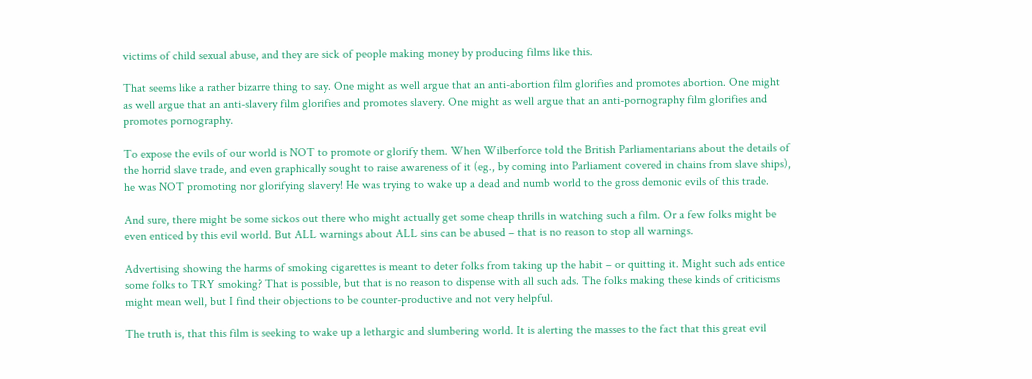victims of child sexual abuse, and they are sick of people making money by producing films like this.

That seems like a rather bizarre thing to say. One might as well argue that an anti-abortion film glorifies and promotes abortion. One might as well argue that an anti-slavery film glorifies and promotes slavery. One might as well argue that an anti-pornography film glorifies and promotes pornography.

To expose the evils of our world is NOT to promote or glorify them. When Wilberforce told the British Parliamentarians about the details of the horrid slave trade, and even graphically sought to raise awareness of it (eg., by coming into Parliament covered in chains from slave ships), he was NOT promoting nor glorifying slavery! He was trying to wake up a dead and numb world to the gross demonic evils of this trade.

And sure, there might be some sickos out there who might actually get some cheap thrills in watching such a film. Or a few folks might be even enticed by this evil world. But ALL warnings about ALL sins can be abused – that is no reason to stop all warnings.

Advertising showing the harms of smoking cigarettes is meant to deter folks from taking up the habit – or quitting it. Might such ads entice some folks to TRY smoking? That is possible, but that is no reason to dispense with all such ads. The folks making these kinds of criticisms might mean well, but I find their objections to be counter-productive and not very helpful.

The truth is, that this film is seeking to wake up a lethargic and slumbering world. It is alerting the masses to the fact that this great evil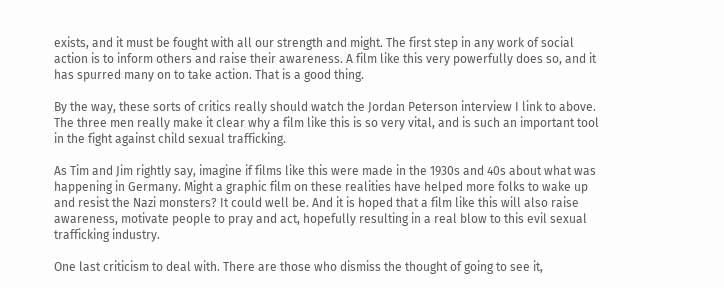exists, and it must be fought with all our strength and might. The first step in any work of social action is to inform others and raise their awareness. A film like this very powerfully does so, and it has spurred many on to take action. That is a good thing.

By the way, these sorts of critics really should watch the Jordan Peterson interview I link to above. The three men really make it clear why a film like this is so very vital, and is such an important tool in the fight against child sexual trafficking.

As Tim and Jim rightly say, imagine if films like this were made in the 1930s and 40s about what was happening in Germany. Might a graphic film on these realities have helped more folks to wake up and resist the Nazi monsters? It could well be. And it is hoped that a film like this will also raise awareness, motivate people to pray and act, hopefully resulting in a real blow to this evil sexual trafficking industry.

One last criticism to deal with. There are those who dismiss the thought of going to see it,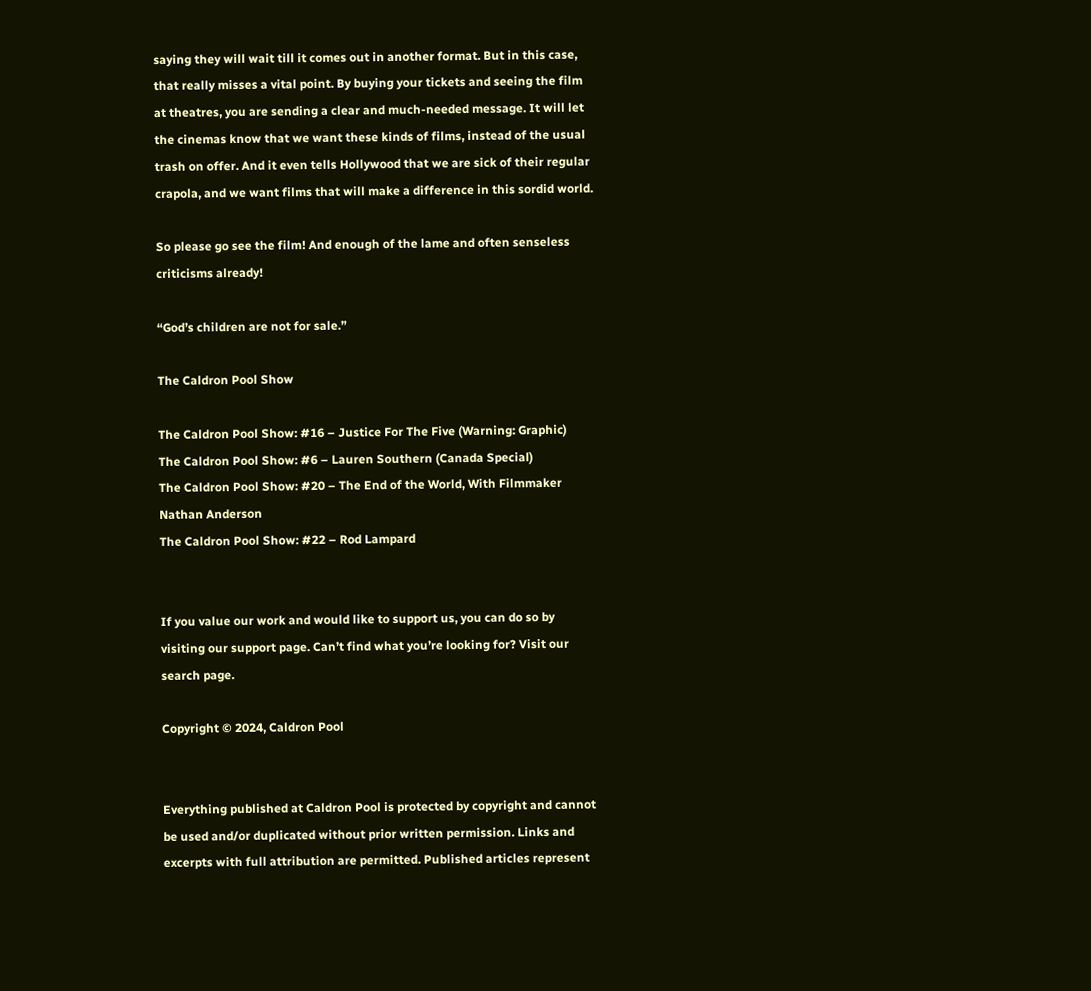saying they will wait till it comes out in another format. But in this case, that really misses a vital point. By buying your tickets and seeing the film at theatres, you are sending a clear and much-needed message. It will let the cinemas know that we want these kinds of films, instead of the usual trash on offer. And it even tells Hollywood that we are sick of their regular crapola, and we want films that will make a difference in this sordid world.

So please go see the film! And enough of the lame and often senseless criticisms already!

“God’s children are not for sale.”

The Caldron Pool Show

The Caldron Pool Show: #16 – Justice For The Five (Warning: Graphic)
The Caldron Pool Show: #6 – Lauren Southern (Canada Special)
The Caldron Pool Show: #20 – The End of the World, With Filmmaker Nathan Anderson
The Caldron Pool Show: #22 – Rod Lampard


If you value our work and would like to support us, you can do so by visiting our support page. Can’t find what you’re looking for? Visit our search page.

Copyright © 2024, Caldron Pool


Everything published at Caldron Pool is protected by copyright and cannot be used and/or duplicated without prior written permission. Links and excerpts with full attribution are permitted. Published articles represent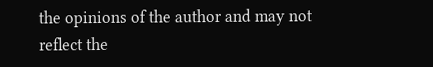the opinions of the author and may not reflect the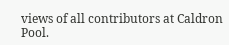views of all contributors at Caldron Pool.